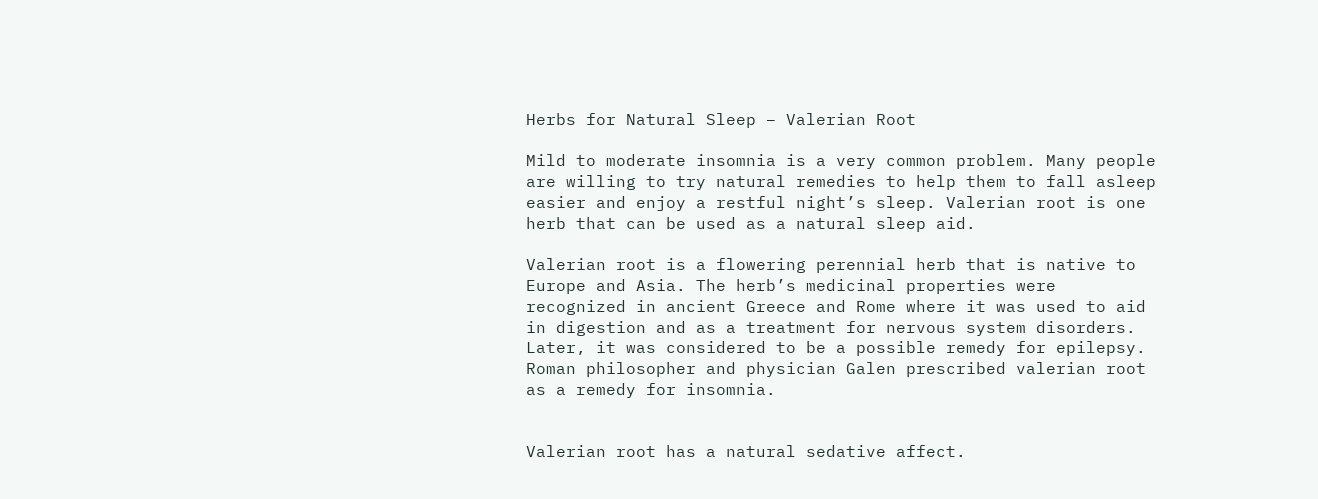Herbs for Natural Sleep – Valerian Root

Mild to moderate insomnia is a very common problem. Many people are willing to try natural remedies to help them to fall asleep easier and enjoy a restful night’s sleep. Valerian root is one herb that can be used as a natural sleep aid.

Valerian root is a flowering perennial herb that is native to Europe and Asia. The herb’s medicinal properties were recognized in ancient Greece and Rome where it was used to aid in digestion and as a treatment for nervous system disorders. Later, it was considered to be a possible remedy for epilepsy. Roman philosopher and physician Galen prescribed valerian root as a remedy for insomnia.


Valerian root has a natural sedative affect.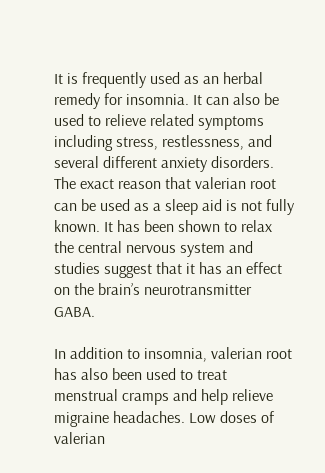It is frequently used as an herbal remedy for insomnia. It can also be used to relieve related symptoms including stress, restlessness, and several different anxiety disorders. The exact reason that valerian root can be used as a sleep aid is not fully known. It has been shown to relax the central nervous system and studies suggest that it has an effect on the brain’s neurotransmitter GABA.

In addition to insomnia, valerian root has also been used to treat menstrual cramps and help relieve migraine headaches. Low doses of valerian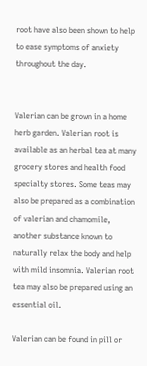root have also been shown to help to ease symptoms of anxiety throughout the day.


Valerian can be grown in a home herb garden. Valerian root is available as an herbal tea at many grocery stores and health food specialty stores. Some teas may also be prepared as a combination of valerian and chamomile, another substance known to naturally relax the body and help with mild insomnia. Valerian root tea may also be prepared using an essential oil.

Valerian can be found in pill or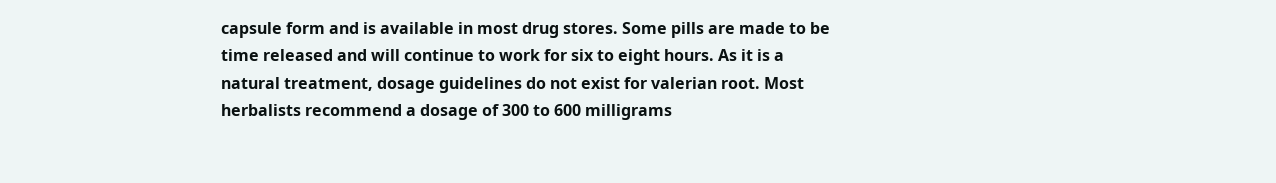capsule form and is available in most drug stores. Some pills are made to be time released and will continue to work for six to eight hours. As it is a natural treatment, dosage guidelines do not exist for valerian root. Most herbalists recommend a dosage of 300 to 600 milligrams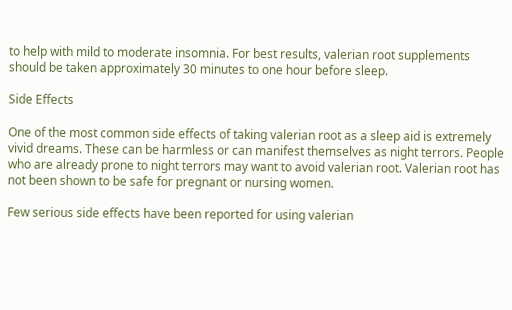to help with mild to moderate insomnia. For best results, valerian root supplements should be taken approximately 30 minutes to one hour before sleep.

Side Effects

One of the most common side effects of taking valerian root as a sleep aid is extremely vivid dreams. These can be harmless or can manifest themselves as night terrors. People who are already prone to night terrors may want to avoid valerian root. Valerian root has not been shown to be safe for pregnant or nursing women.

Few serious side effects have been reported for using valerian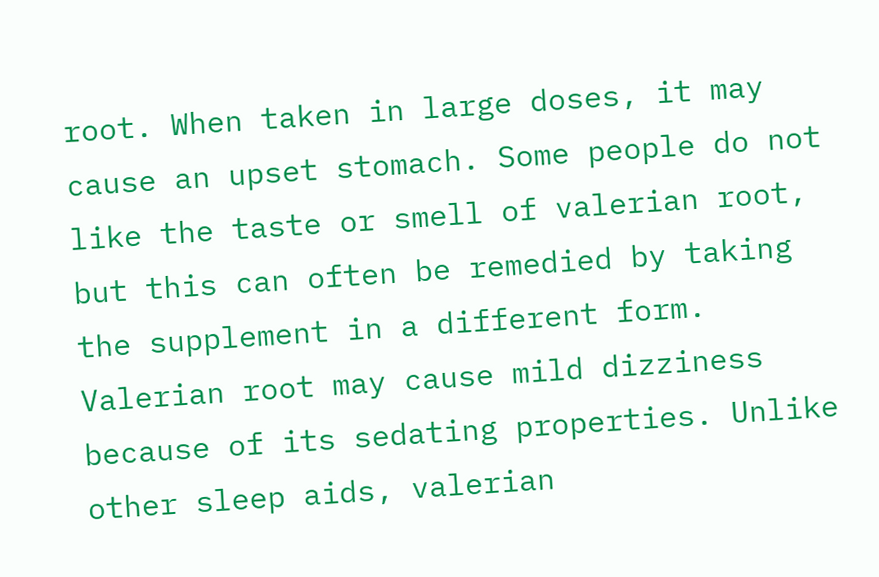root. When taken in large doses, it may cause an upset stomach. Some people do not like the taste or smell of valerian root, but this can often be remedied by taking the supplement in a different form. Valerian root may cause mild dizziness because of its sedating properties. Unlike other sleep aids, valerian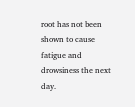root has not been shown to cause fatigue and drowsiness the next day.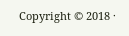Copyright © 2018 ·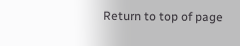Return to top of page